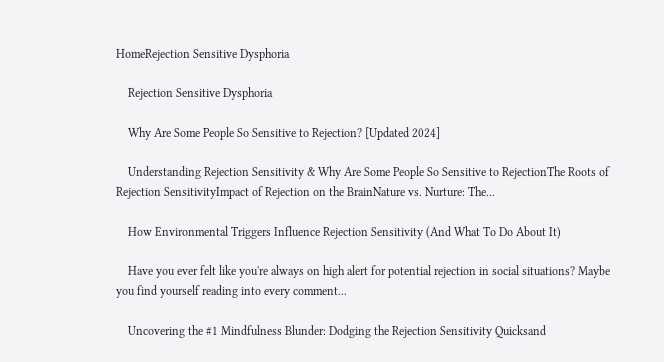HomeRejection Sensitive Dysphoria

    Rejection Sensitive Dysphoria

    Why Are Some People So Sensitive to Rejection? [Updated 2024]

    Understanding Rejection Sensitivity & Why Are Some People So Sensitive to RejectionThe Roots of Rejection SensitivityImpact of Rejection on the BrainNature vs. Nurture: The...

    How Environmental Triggers Influence Rejection Sensitivity (And What To Do About It)

    Have you ever felt like you're always on high alert for potential rejection in social situations? Maybe you find yourself reading into every comment...

    Uncovering the #1 Mindfulness Blunder: Dodging the Rejection Sensitivity Quicksand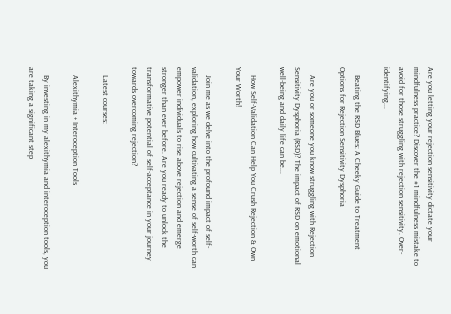Are you letting your rejection sensitivity dictate your mindfulness practice? Discover the #1 mindfulness mistake to avoid for those struggling with rejection sensitivity. Over-identifying...

    Beating the RSD Blues: A Cheeky Guide to Treatment Options for Rejection Sensitivity Dysphoria

    Are you or someone you know struggling with Rejection Sensitivity Dysphoria (RSD)? The impact of RSD on emotional well-being and daily life can be...

    How Self-Validation Can Help You Crush Rejection & Own Your Worth!

    Join me as we delve into the profound impact of self-validation, exploring how cultivating a sense of self-worth can empower individuals to rise above rejection and emerge stronger than ever before. Are you ready to unlock the transformative potential of self-acceptance in your journey towards overcoming rejection?

    Latest courses:

    Alexithymia + Interoception Tools

    By investing in my alexithymia and interoception tools, you are taking a significant step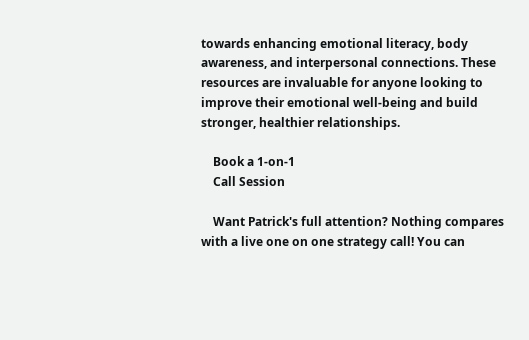towards enhancing emotional literacy, body awareness, and interpersonal connections. These resources are invaluable for anyone looking to improve their emotional well-being and build stronger, healthier relationships.

    Book a 1-on-1
    Call Session

    Want Patrick's full attention? Nothing compares with a live one on one strategy call! You can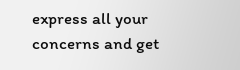express all your concerns and get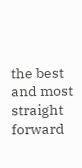the best and most straight forward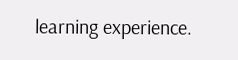learning experience.